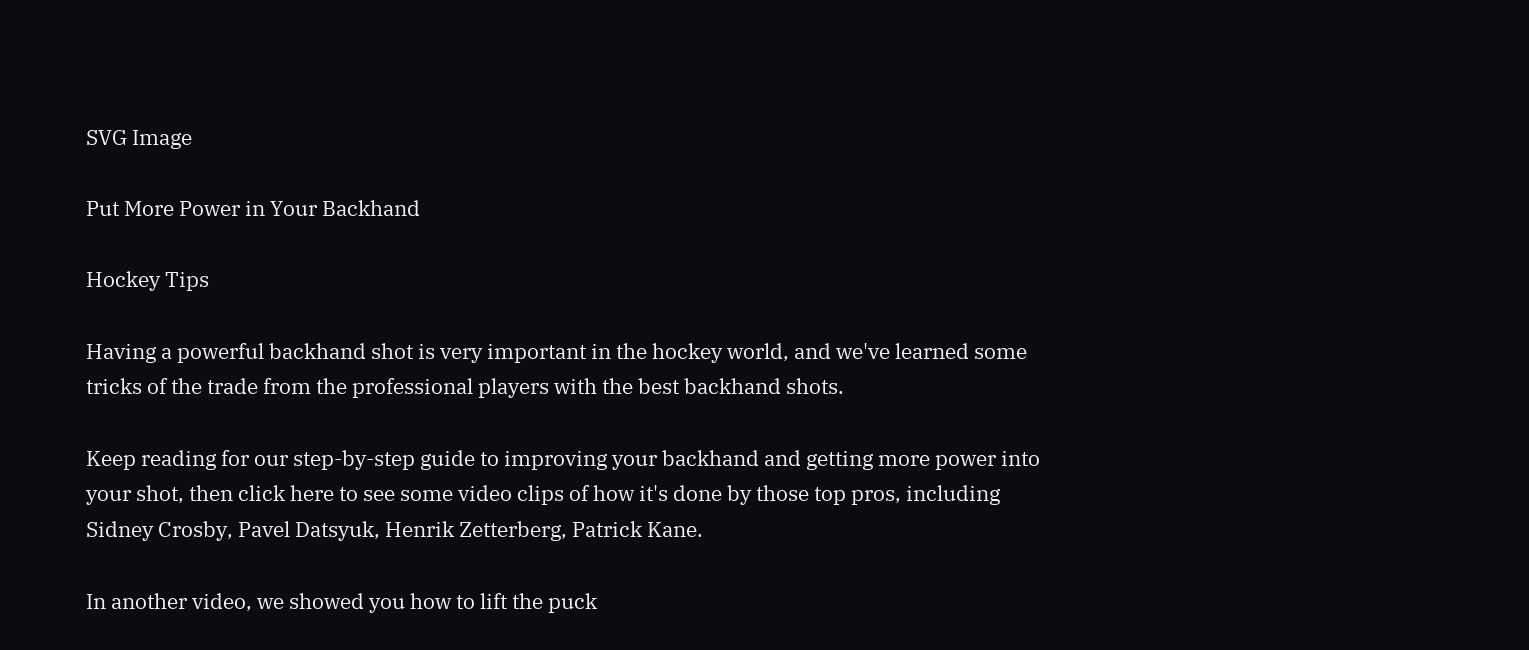SVG Image

Put More Power in Your Backhand

Hockey Tips

Having a powerful backhand shot is very important in the hockey world, and we've learned some tricks of the trade from the professional players with the best backhand shots.

Keep reading for our step-by-step guide to improving your backhand and getting more power into your shot, then click here to see some video clips of how it's done by those top pros, including Sidney Crosby, Pavel Datsyuk, Henrik Zetterberg, Patrick Kane.

In another video, we showed you how to lift the puck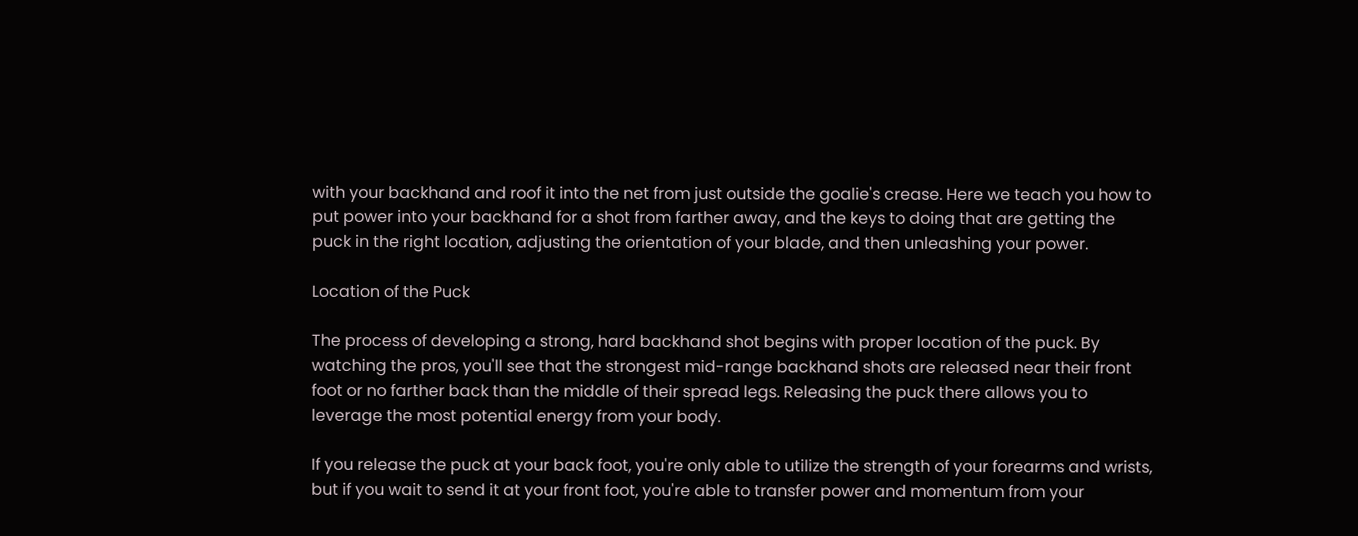with your backhand and roof it into the net from just outside the goalie's crease. Here we teach you how to put power into your backhand for a shot from farther away, and the keys to doing that are getting the puck in the right location, adjusting the orientation of your blade, and then unleashing your power.

Location of the Puck

The process of developing a strong, hard backhand shot begins with proper location of the puck. By watching the pros, you'll see that the strongest mid-range backhand shots are released near their front foot or no farther back than the middle of their spread legs. Releasing the puck there allows you to leverage the most potential energy from your body.

If you release the puck at your back foot, you're only able to utilize the strength of your forearms and wrists, but if you wait to send it at your front foot, you're able to transfer power and momentum from your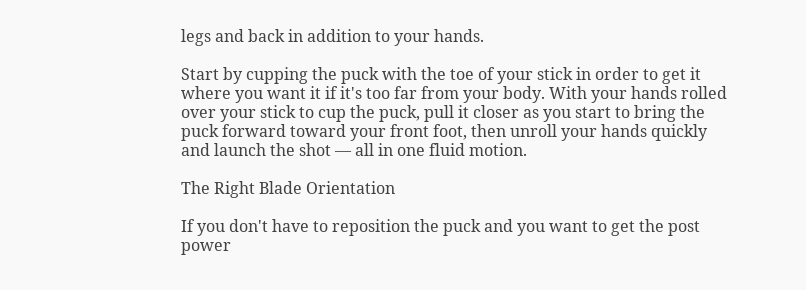legs and back in addition to your hands.

Start by cupping the puck with the toe of your stick in order to get it where you want it if it's too far from your body. With your hands rolled over your stick to cup the puck, pull it closer as you start to bring the puck forward toward your front foot, then unroll your hands quickly and launch the shot — all in one fluid motion.

The Right Blade Orientation

If you don't have to reposition the puck and you want to get the post power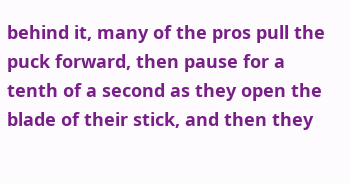behind it, many of the pros pull the puck forward, then pause for a tenth of a second as they open the blade of their stick, and then they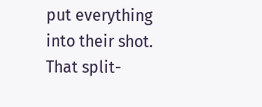put everything into their shot. That split-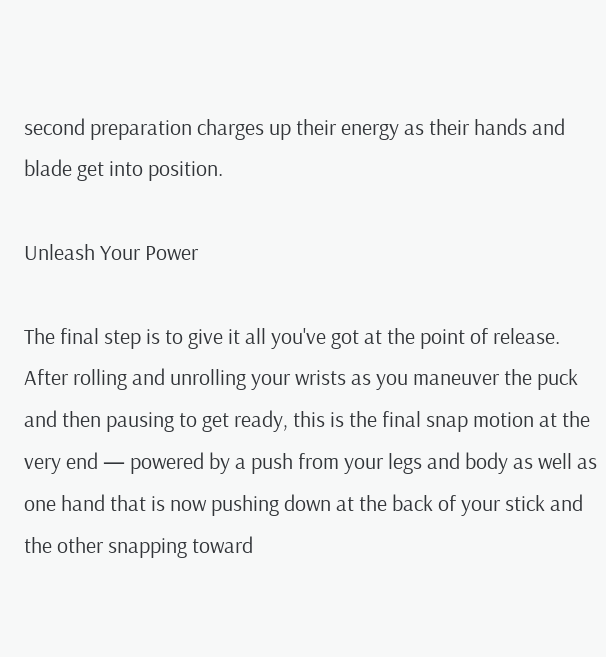second preparation charges up their energy as their hands and blade get into position.

Unleash Your Power

The final step is to give it all you've got at the point of release. After rolling and unrolling your wrists as you maneuver the puck and then pausing to get ready, this is the final snap motion at the very end — powered by a push from your legs and body as well as one hand that is now pushing down at the back of your stick and the other snapping toward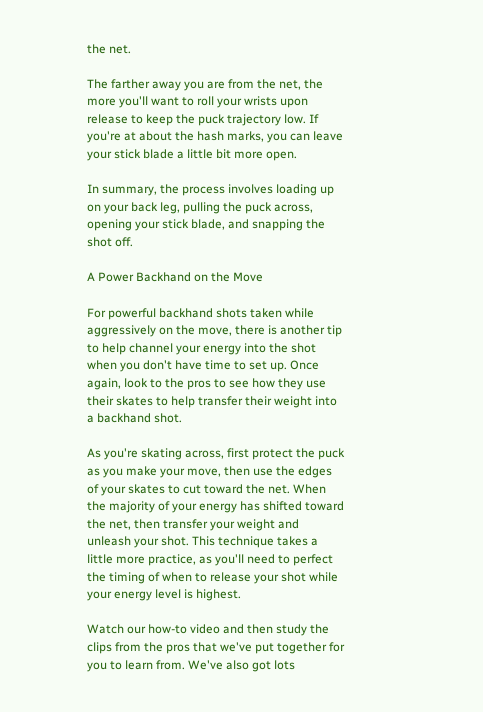the net.

The farther away you are from the net, the more you'll want to roll your wrists upon release to keep the puck trajectory low. If you're at about the hash marks, you can leave your stick blade a little bit more open.

In summary, the process involves loading up on your back leg, pulling the puck across, opening your stick blade, and snapping the shot off.

A Power Backhand on the Move

For powerful backhand shots taken while aggressively on the move, there is another tip to help channel your energy into the shot when you don't have time to set up. Once again, look to the pros to see how they use their skates to help transfer their weight into a backhand shot.

As you're skating across, first protect the puck as you make your move, then use the edges of your skates to cut toward the net. When the majority of your energy has shifted toward the net, then transfer your weight and unleash your shot. This technique takes a little more practice, as you'll need to perfect the timing of when to release your shot while your energy level is highest.

Watch our how-to video and then study the clips from the pros that we've put together for you to learn from. We've also got lots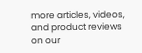more articles, videos, and product reviews on our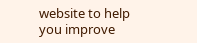website to help you improve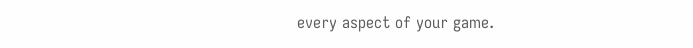every aspect of your game.